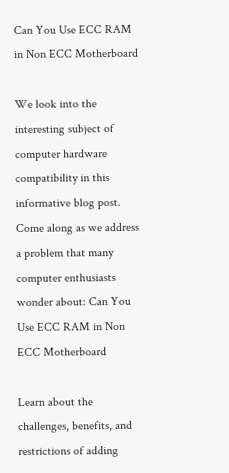Can You Use ECC RAM in Non ECC Motherboard

We look into the interesting subject of computer hardware compatibility in this informative blog post. Come along as we address a problem that many computer enthusiasts wonder about: Can You Use ECC RAM in Non ECC Motherboard

Learn about the challenges, benefits, and restrictions of adding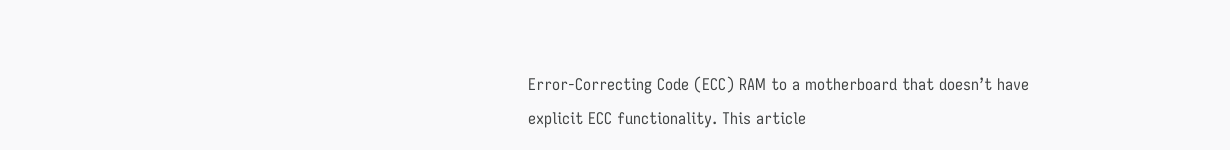Error-Correcting Code (ECC) RAM to a motherboard that doesn’t have explicit ECC functionality. This article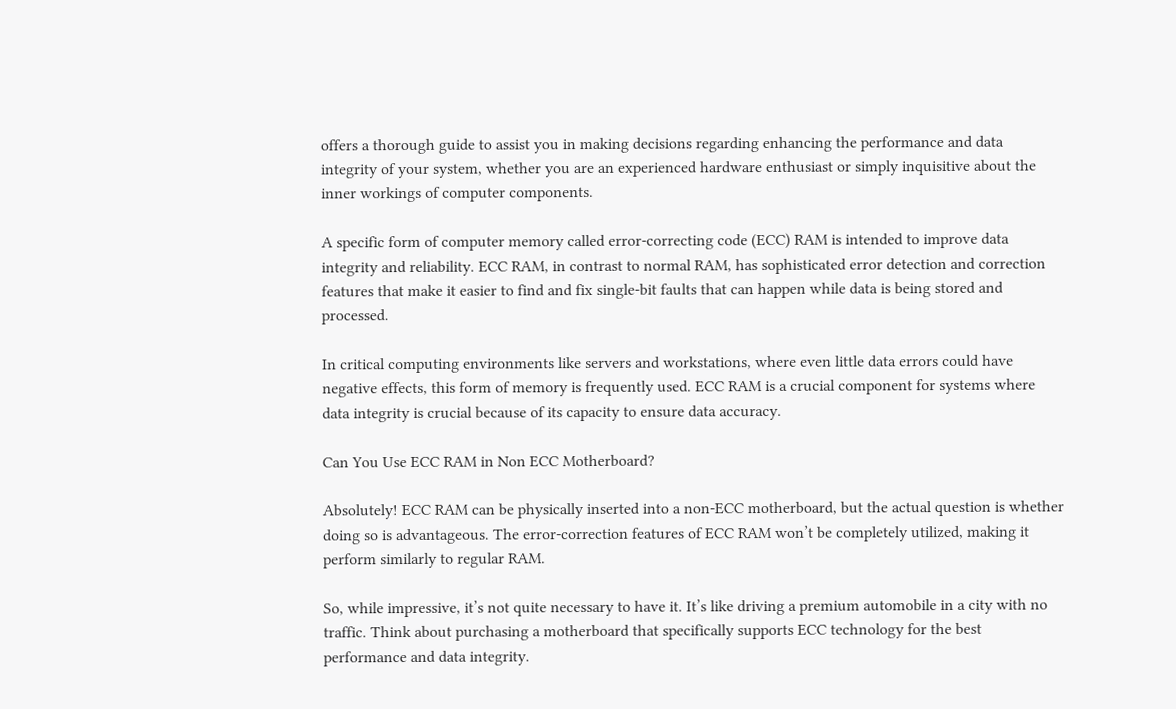offers a thorough guide to assist you in making decisions regarding enhancing the performance and data integrity of your system, whether you are an experienced hardware enthusiast or simply inquisitive about the inner workings of computer components.

A specific form of computer memory called error-correcting code (ECC) RAM is intended to improve data integrity and reliability. ECC RAM, in contrast to normal RAM, has sophisticated error detection and correction features that make it easier to find and fix single-bit faults that can happen while data is being stored and processed.

In critical computing environments like servers and workstations, where even little data errors could have negative effects, this form of memory is frequently used. ECC RAM is a crucial component for systems where data integrity is crucial because of its capacity to ensure data accuracy.

Can You Use ECC RAM in Non ECC Motherboard?

Absolutely! ECC RAM can be physically inserted into a non-ECC motherboard, but the actual question is whether doing so is advantageous. The error-correction features of ECC RAM won’t be completely utilized, making it perform similarly to regular RAM.

So, while impressive, it’s not quite necessary to have it. It’s like driving a premium automobile in a city with no traffic. Think about purchasing a motherboard that specifically supports ECC technology for the best performance and data integrity.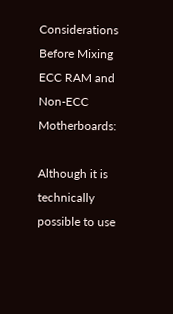Considerations Before Mixing ECC RAM and Non-ECC Motherboards:

Although it is technically possible to use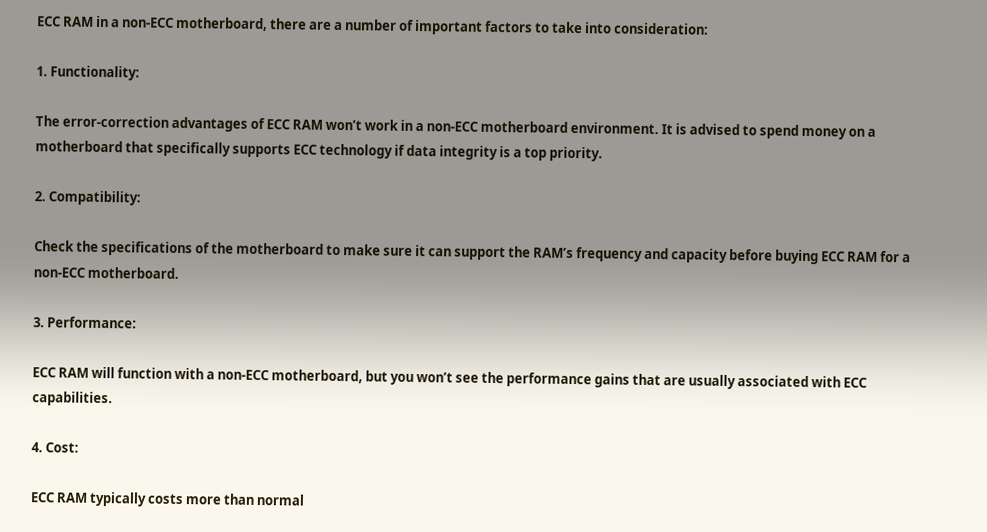ECC RAM in a non-ECC motherboard, there are a number of important factors to take into consideration:

1. Functionality:

The error-correction advantages of ECC RAM won’t work in a non-ECC motherboard environment. It is advised to spend money on a motherboard that specifically supports ECC technology if data integrity is a top priority.

2. Compatibility:

Check the specifications of the motherboard to make sure it can support the RAM’s frequency and capacity before buying ECC RAM for a non-ECC motherboard.

3. Performance:

ECC RAM will function with a non-ECC motherboard, but you won’t see the performance gains that are usually associated with ECC capabilities.

4. Cost:

ECC RAM typically costs more than normal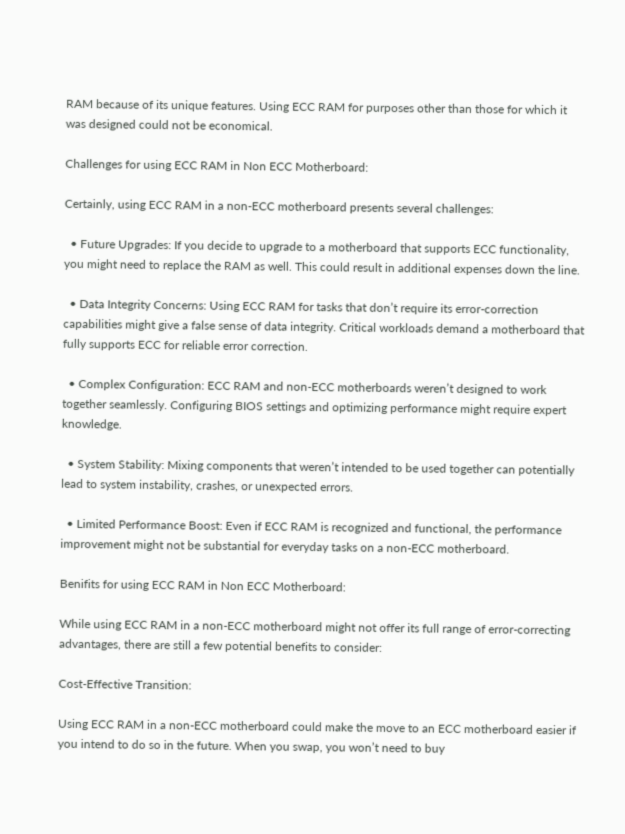RAM because of its unique features. Using ECC RAM for purposes other than those for which it was designed could not be economical.

Challenges for using ECC RAM in Non ECC Motherboard:

Certainly, using ECC RAM in a non-ECC motherboard presents several challenges:

  • Future Upgrades: If you decide to upgrade to a motherboard that supports ECC functionality, you might need to replace the RAM as well. This could result in additional expenses down the line.

  • Data Integrity Concerns: Using ECC RAM for tasks that don’t require its error-correction capabilities might give a false sense of data integrity. Critical workloads demand a motherboard that fully supports ECC for reliable error correction.

  • Complex Configuration: ECC RAM and non-ECC motherboards weren’t designed to work together seamlessly. Configuring BIOS settings and optimizing performance might require expert knowledge.

  • System Stability: Mixing components that weren’t intended to be used together can potentially lead to system instability, crashes, or unexpected errors.

  • Limited Performance Boost: Even if ECC RAM is recognized and functional, the performance improvement might not be substantial for everyday tasks on a non-ECC motherboard.

Benifits for using ECC RAM in Non ECC Motherboard:

While using ECC RAM in a non-ECC motherboard might not offer its full range of error-correcting advantages, there are still a few potential benefits to consider:

Cost-Effective Transition:

Using ECC RAM in a non-ECC motherboard could make the move to an ECC motherboard easier if you intend to do so in the future. When you swap, you won’t need to buy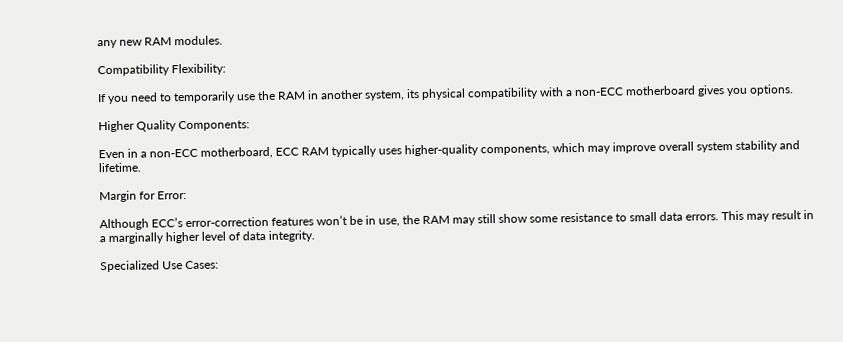any new RAM modules.

Compatibility Flexibility:

If you need to temporarily use the RAM in another system, its physical compatibility with a non-ECC motherboard gives you options.

Higher Quality Components:

Even in a non-ECC motherboard, ECC RAM typically uses higher-quality components, which may improve overall system stability and lifetime.

Margin for Error:

Although ECC’s error-correction features won’t be in use, the RAM may still show some resistance to small data errors. This may result in a marginally higher level of data integrity.

Specialized Use Cases: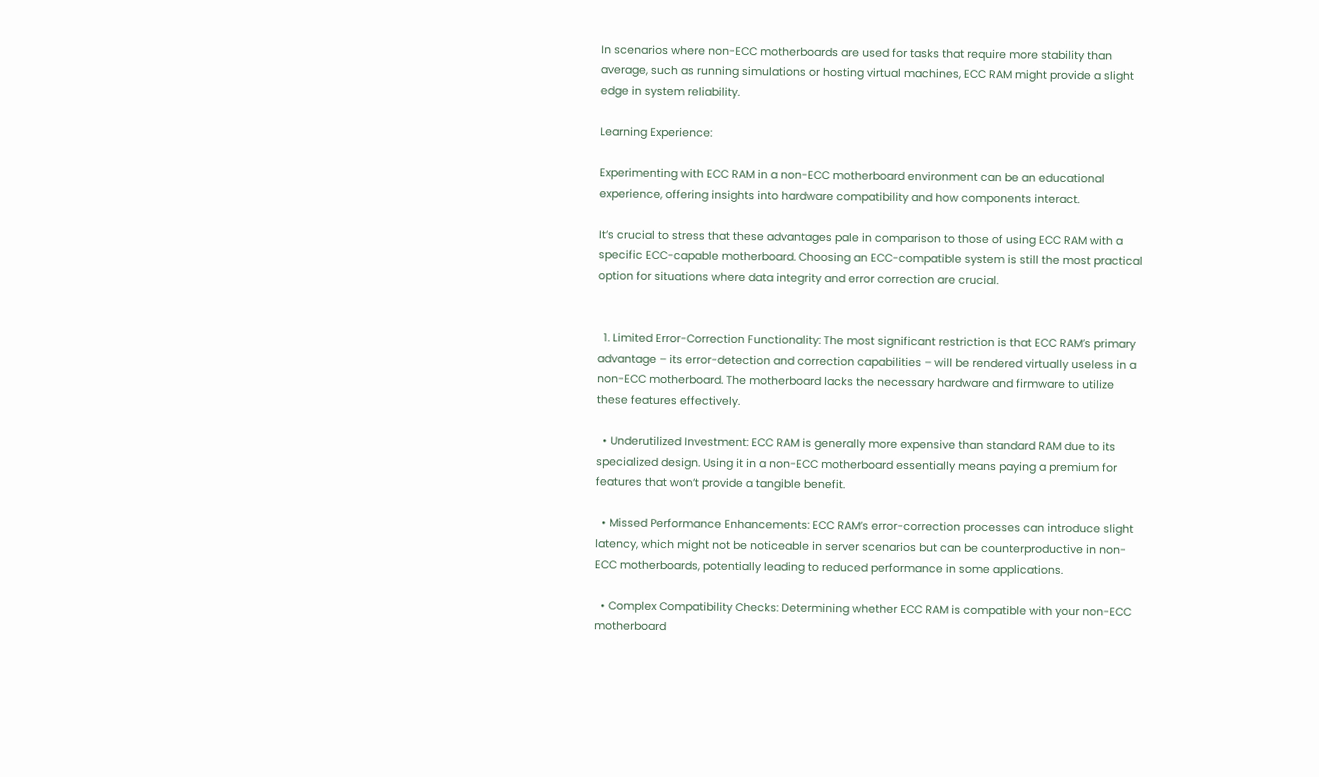In scenarios where non-ECC motherboards are used for tasks that require more stability than average, such as running simulations or hosting virtual machines, ECC RAM might provide a slight edge in system reliability.

Learning Experience:

Experimenting with ECC RAM in a non-ECC motherboard environment can be an educational experience, offering insights into hardware compatibility and how components interact.

It’s crucial to stress that these advantages pale in comparison to those of using ECC RAM with a specific ECC-capable motherboard. Choosing an ECC-compatible system is still the most practical option for situations where data integrity and error correction are crucial.


  1. Limited Error-Correction Functionality: The most significant restriction is that ECC RAM’s primary advantage – its error-detection and correction capabilities – will be rendered virtually useless in a non-ECC motherboard. The motherboard lacks the necessary hardware and firmware to utilize these features effectively.

  • Underutilized Investment: ECC RAM is generally more expensive than standard RAM due to its specialized design. Using it in a non-ECC motherboard essentially means paying a premium for features that won’t provide a tangible benefit.

  • Missed Performance Enhancements: ECC RAM’s error-correction processes can introduce slight latency, which might not be noticeable in server scenarios but can be counterproductive in non-ECC motherboards, potentially leading to reduced performance in some applications.

  • Complex Compatibility Checks: Determining whether ECC RAM is compatible with your non-ECC motherboard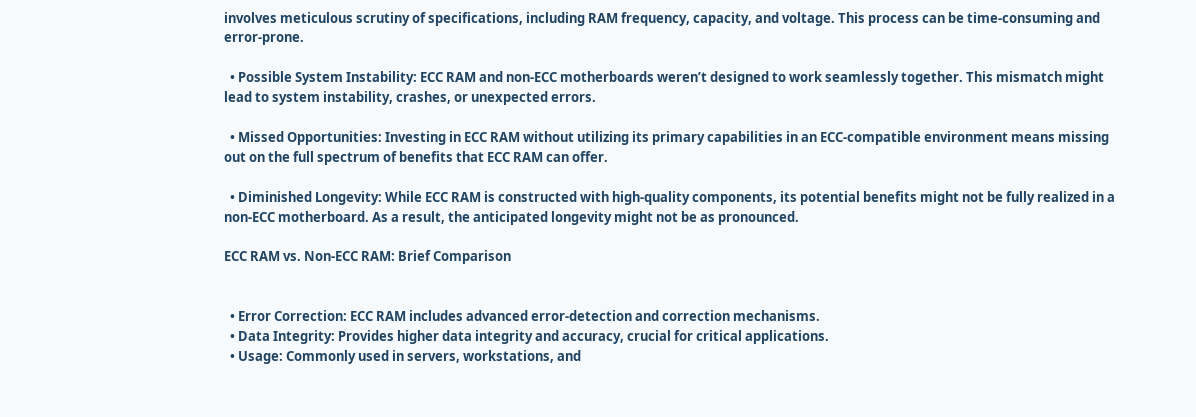involves meticulous scrutiny of specifications, including RAM frequency, capacity, and voltage. This process can be time-consuming and error-prone.

  • Possible System Instability: ECC RAM and non-ECC motherboards weren’t designed to work seamlessly together. This mismatch might lead to system instability, crashes, or unexpected errors.

  • Missed Opportunities: Investing in ECC RAM without utilizing its primary capabilities in an ECC-compatible environment means missing out on the full spectrum of benefits that ECC RAM can offer.

  • Diminished Longevity: While ECC RAM is constructed with high-quality components, its potential benefits might not be fully realized in a non-ECC motherboard. As a result, the anticipated longevity might not be as pronounced.

ECC RAM vs. Non-ECC RAM: Brief Comparison


  • Error Correction: ECC RAM includes advanced error-detection and correction mechanisms.
  • Data Integrity: Provides higher data integrity and accuracy, crucial for critical applications.
  • Usage: Commonly used in servers, workstations, and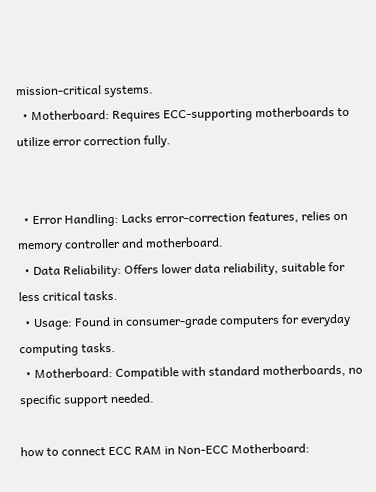mission-critical systems.
  • Motherboard: Requires ECC-supporting motherboards to utilize error correction fully.


  • Error Handling: Lacks error-correction features, relies on memory controller and motherboard.
  • Data Reliability: Offers lower data reliability, suitable for less critical tasks.
  • Usage: Found in consumer-grade computers for everyday computing tasks.
  • Motherboard: Compatible with standard motherboards, no specific support needed.

how to connect ECC RAM in Non-ECC Motherboard: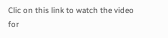Clic on this link to watch the video for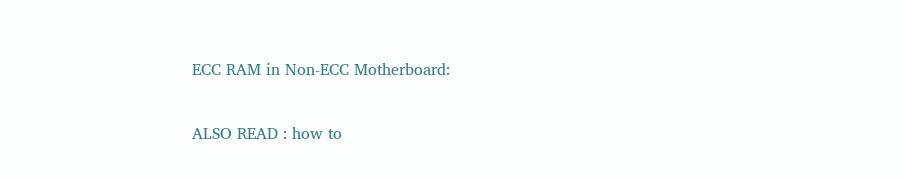ECC RAM in Non-ECC Motherboard:

ALSO READ : how to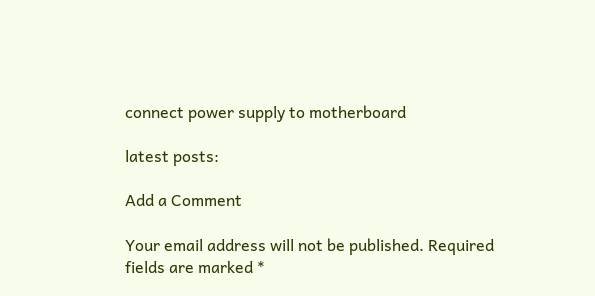connect power supply to motherboard

latest posts:

Add a Comment

Your email address will not be published. Required fields are marked *